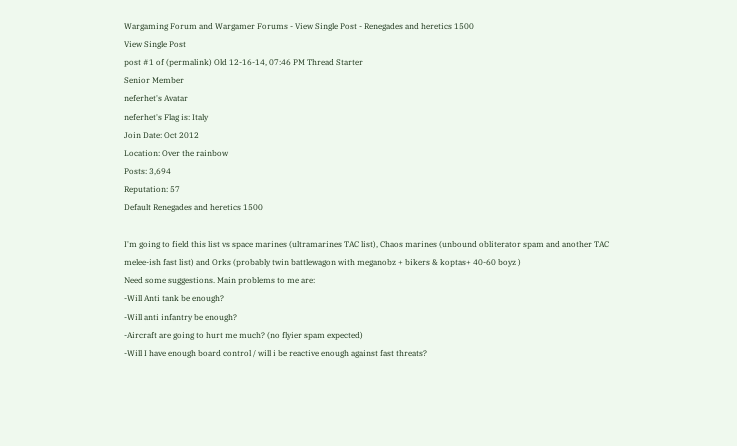Wargaming Forum and Wargamer Forums - View Single Post - Renegades and heretics 1500
View Single Post
post #1 of (permalink) Old 12-16-14, 07:46 PM Thread Starter
Senior Member
neferhet's Avatar
neferhet's Flag is: Italy
Join Date: Oct 2012
Location: Over the rainbow
Posts: 3,694
Reputation: 57
Default Renegades and heretics 1500

I'm going to field this list vs space marines (ultramarines TAC list), Chaos marines (unbound obliterator spam and another TAC melee-ish fast list) and Orks (probably twin battlewagon with meganobz + bikers & koptas+ 40-60 boyz )
Need some suggestions. Main problems to me are:
-Will Anti tank be enough?
-Will anti infantry be enough?
-Aircraft are going to hurt me much? (no flyier spam expected)
-Will I have enough board control / will i be reactive enough against fast threats?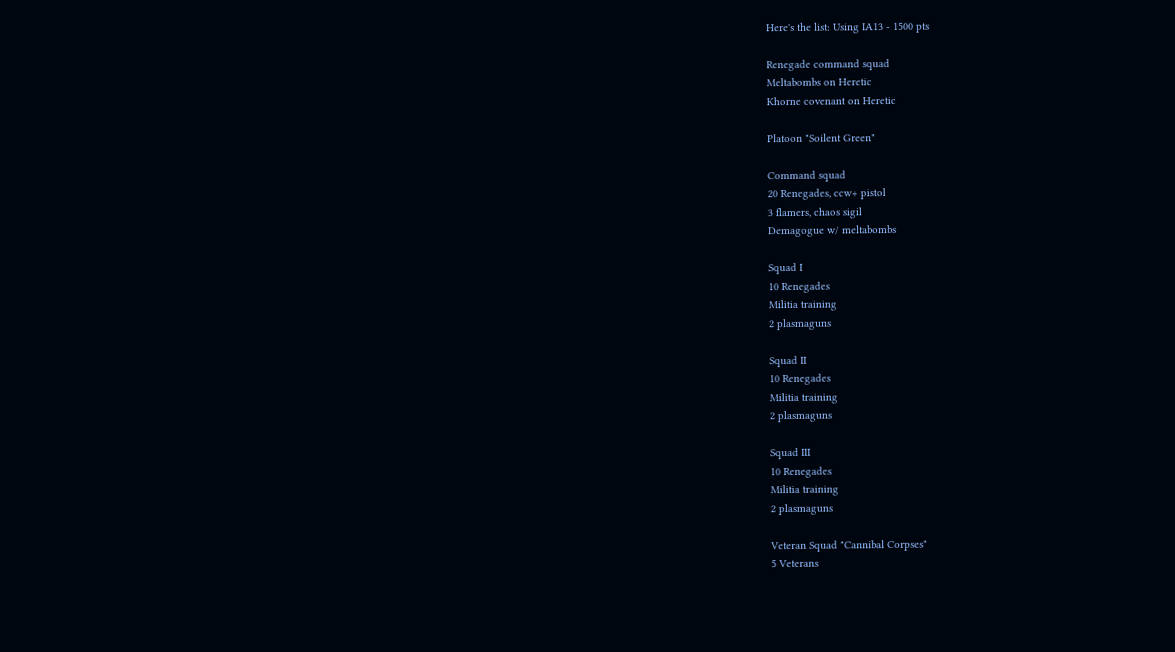Here's the list: Using IA13 - 1500 pts

Renegade command squad
Meltabombs on Heretic
Khorne covenant on Heretic

Platoon "Soilent Green"

Command squad
20 Renegades, ccw+ pistol
3 flamers, chaos sigil
Demagogue w/ meltabombs

Squad I
10 Renegades
Militia training
2 plasmaguns

Squad II
10 Renegades
Militia training
2 plasmaguns

Squad III
10 Renegades
Militia training
2 plasmaguns

Veteran Squad "Cannibal Corpses"
5 Veterans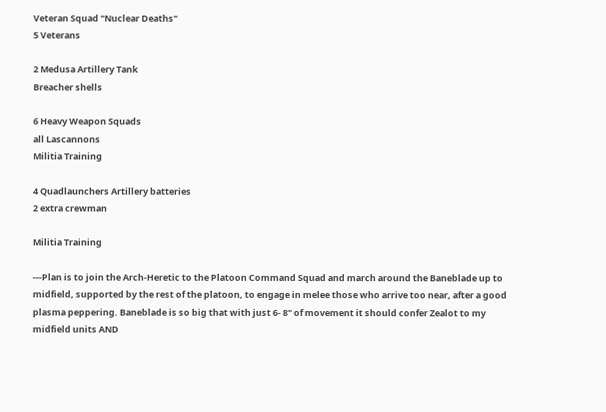Veteran Squad "Nuclear Deaths"
5 Veterans

2 Medusa Artillery Tank
Breacher shells

6 Heavy Weapon Squads
all Lascannons
Militia Training

4 Quadlaunchers Artillery batteries
2 extra crewman

Militia Training

---Plan is to join the Arch-Heretic to the Platoon Command Squad and march around the Baneblade up to midfield, supported by the rest of the platoon, to engage in melee those who arrive too near, after a good plasma peppering. Baneblade is so big that with just 6- 8" of movement it should confer Zealot to my midfield units AND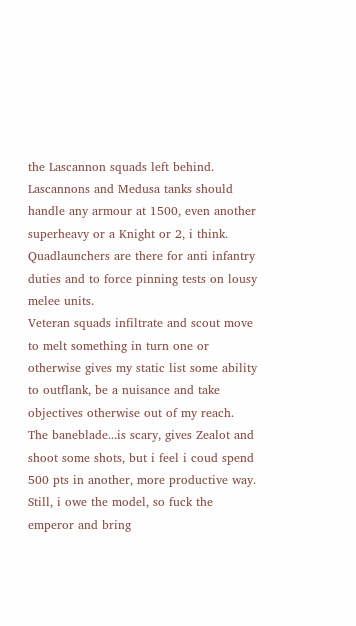the Lascannon squads left behind.
Lascannons and Medusa tanks should handle any armour at 1500, even another superheavy or a Knight or 2, i think.
Quadlaunchers are there for anti infantry duties and to force pinning tests on lousy melee units.
Veteran squads infiltrate and scout move to melt something in turn one or otherwise gives my static list some ability to outflank, be a nuisance and take objectives otherwise out of my reach.
The baneblade...is scary, gives Zealot and shoot some shots, but i feel i coud spend 500 pts in another, more productive way. Still, i owe the model, so fuck the emperor and bring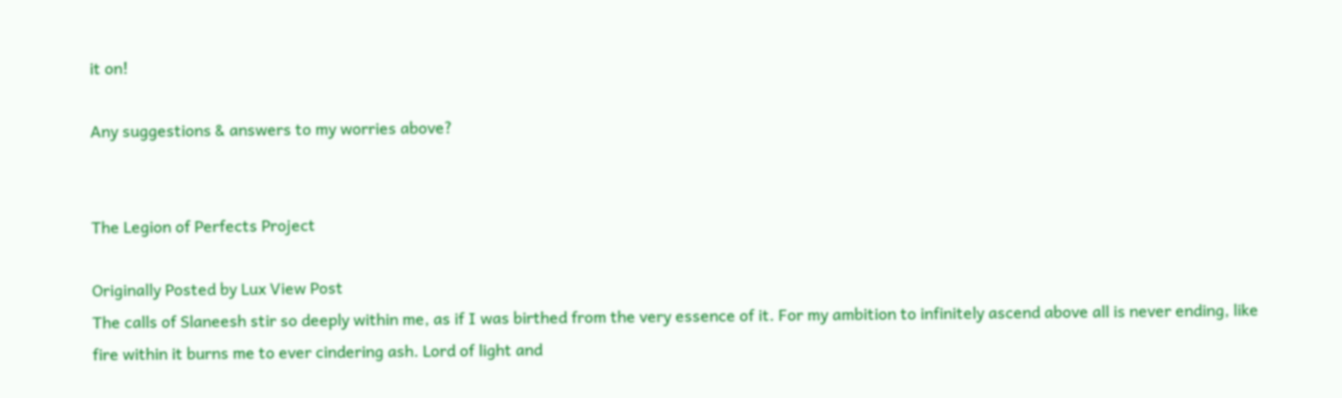it on!

Any suggestions & answers to my worries above?


The Legion of Perfects Project

Originally Posted by Lux View Post
The calls of Slaneesh stir so deeply within me, as if I was birthed from the very essence of it. For my ambition to infinitely ascend above all is never ending, like fire within it burns me to ever cindering ash. Lord of light and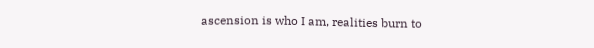ascension is who I am, realities burn to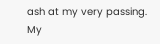ash at my very passing. My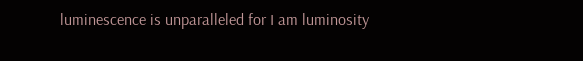luminescence is unparalleled for I am luminosity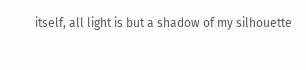itself, all light is but a shadow of my silhouette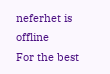neferhet is offline
For the best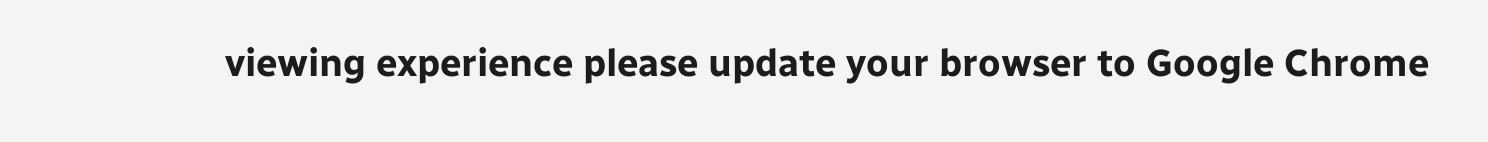viewing experience please update your browser to Google Chrome